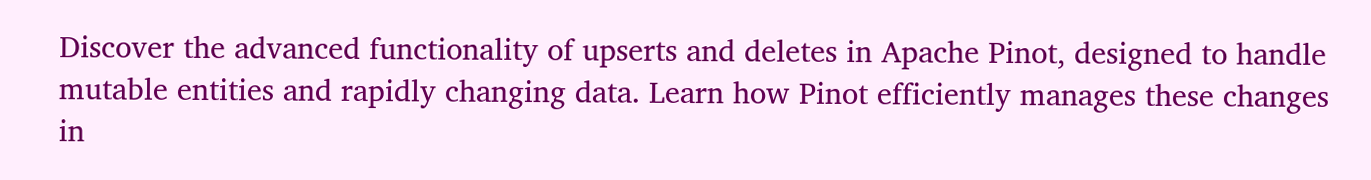Discover the advanced functionality of upserts and deletes in Apache Pinot, designed to handle mutable entities and rapidly changing data. Learn how Pinot efficiently manages these changes in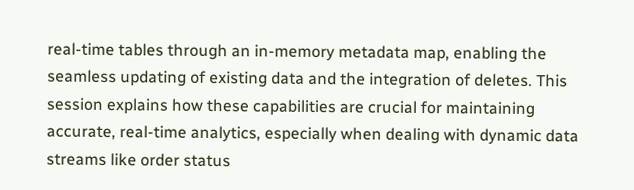real-time tables through an in-memory metadata map, enabling the seamless updating of existing data and the integration of deletes. This session explains how these capabilities are crucial for maintaining accurate, real-time analytics, especially when dealing with dynamic data streams like order status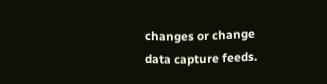changes or change data capture feeds.